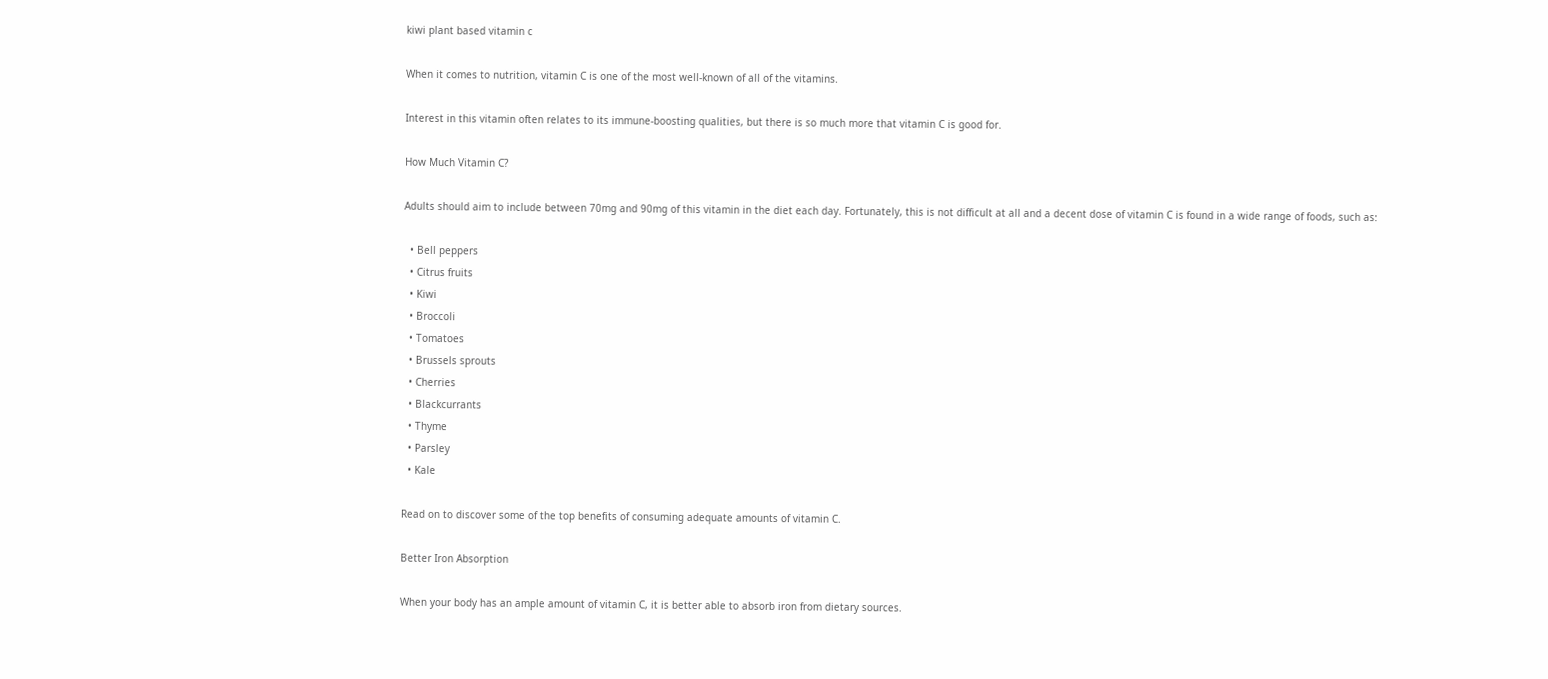kiwi plant based vitamin c

When it comes to nutrition, vitamin C is one of the most well-known of all of the vitamins.

Interest in this vitamin often relates to its immune-boosting qualities, but there is so much more that vitamin C is good for.

How Much Vitamin C?

Adults should aim to include between 70mg and 90mg of this vitamin in the diet each day. Fortunately, this is not difficult at all and a decent dose of vitamin C is found in a wide range of foods, such as:

  • Bell peppers
  • Citrus fruits
  • Kiwi
  • Broccoli
  • Tomatoes
  • Brussels sprouts
  • Cherries
  • Blackcurrants
  • Thyme
  • Parsley
  • Kale

Read on to discover some of the top benefits of consuming adequate amounts of vitamin C.

Better Iron Absorption

When your body has an ample amount of vitamin C, it is better able to absorb iron from dietary sources.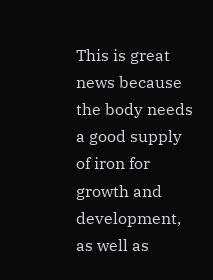This is great news because the body needs a good supply of iron for growth and development, as well as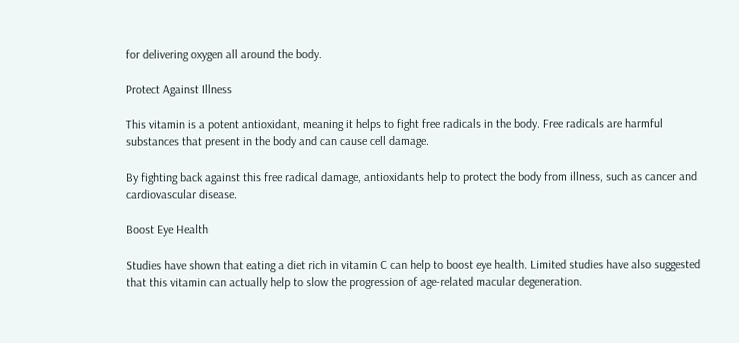for delivering oxygen all around the body.

Protect Against Illness

This vitamin is a potent antioxidant, meaning it helps to fight free radicals in the body. Free radicals are harmful substances that present in the body and can cause cell damage.

By fighting back against this free radical damage, antioxidants help to protect the body from illness, such as cancer and cardiovascular disease.

Boost Eye Health

Studies have shown that eating a diet rich in vitamin C can help to boost eye health. Limited studies have also suggested that this vitamin can actually help to slow the progression of age-related macular degeneration.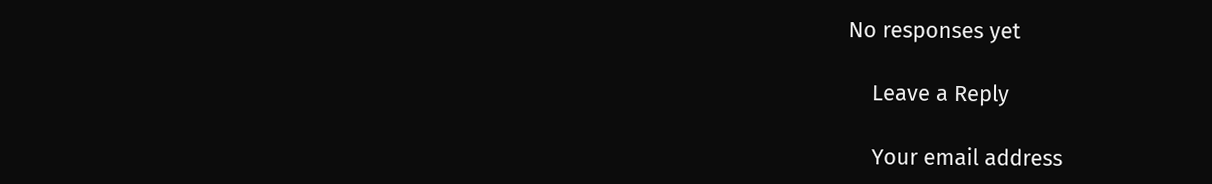No responses yet

    Leave a Reply

    Your email address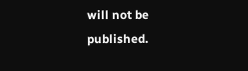will not be published.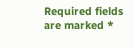Required fields are marked *